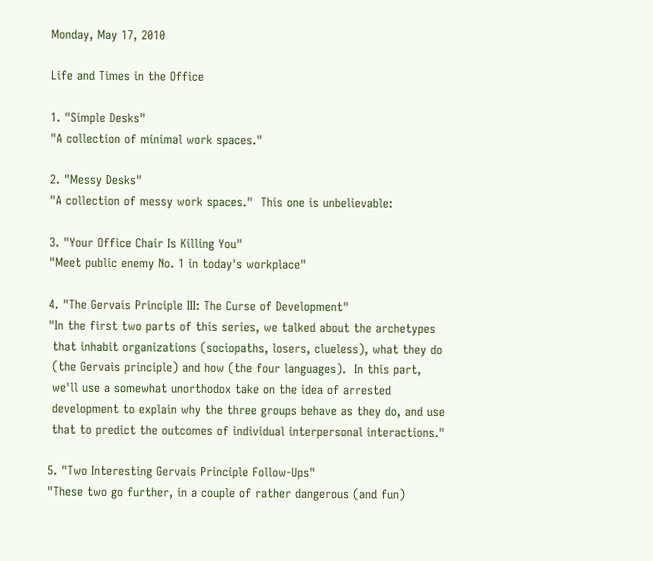Monday, May 17, 2010

Life and Times in the Office

1. "Simple Desks"
"A collection of minimal work spaces."

2. "Messy Desks"
"A collection of messy work spaces."  This one is unbelievable:

3. "Your Office Chair Is Killing You"
"Meet public enemy No. 1 in today's workplace"

4. "The Gervais Principle III: The Curse of Development"
"In the first two parts of this series, we talked about the archetypes
 that inhabit organizations (sociopaths, losers, clueless), what they do
 (the Gervais principle) and how (the four languages).  In this part,
 we'll use a somewhat unorthodox take on the idea of arrested
 development to explain why the three groups behave as they do, and use
 that to predict the outcomes of individual interpersonal interactions."

5. "Two Interesting Gervais Principle Follow-Ups"
"These two go further, in a couple of rather dangerous (and fun)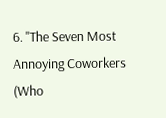6. "The Seven Most Annoying Coworkers (Who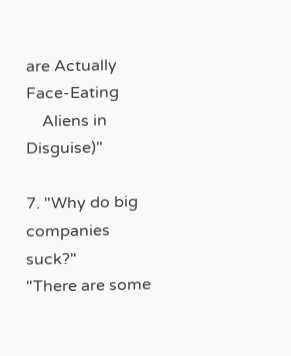are Actually Face-Eating
    Aliens in Disguise)"

7. "Why do big companies suck?"
"There are some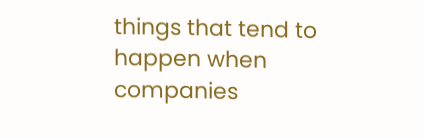things that tend to happen when companies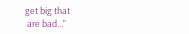get big that
 are bad..."